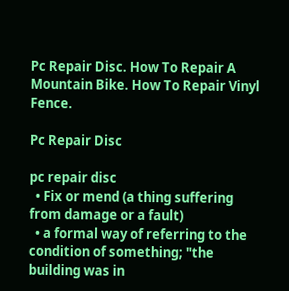Pc Repair Disc. How To Repair A Mountain Bike. How To Repair Vinyl Fence.

Pc Repair Disc

pc repair disc
  • Fix or mend (a thing suffering from damage or a fault)
  • a formal way of referring to the condition of something; "the building was in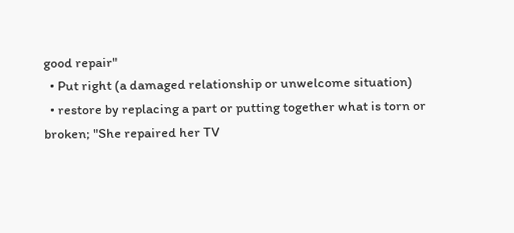good repair"
  • Put right (a damaged relationship or unwelcome situation)
  • restore by replacing a part or putting together what is torn or broken; "She repaired her TV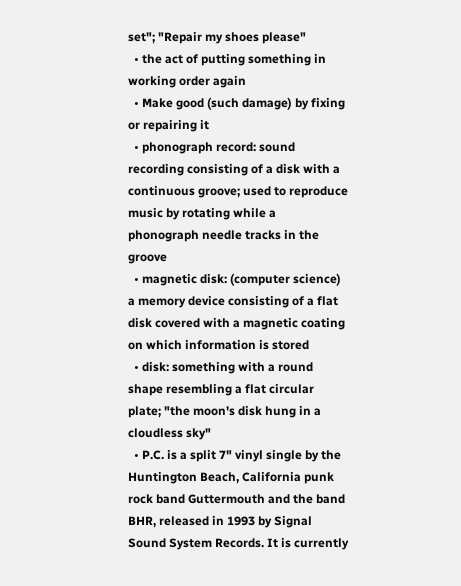set"; "Repair my shoes please"
  • the act of putting something in working order again
  • Make good (such damage) by fixing or repairing it
  • phonograph record: sound recording consisting of a disk with a continuous groove; used to reproduce music by rotating while a phonograph needle tracks in the groove
  • magnetic disk: (computer science) a memory device consisting of a flat disk covered with a magnetic coating on which information is stored
  • disk: something with a round shape resembling a flat circular plate; "the moon's disk hung in a cloudless sky"
  • P.C. is a split 7" vinyl single by the Huntington Beach, California punk rock band Guttermouth and the band BHR, released in 1993 by Signal Sound System Records. It is currently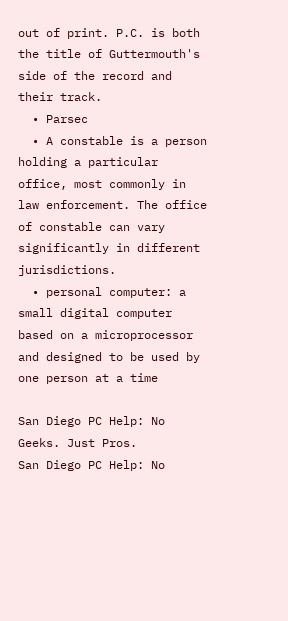out of print. P.C. is both the title of Guttermouth's side of the record and their track.
  • Parsec
  • A constable is a person holding a particular office, most commonly in law enforcement. The office of constable can vary significantly in different jurisdictions.
  • personal computer: a small digital computer based on a microprocessor and designed to be used by one person at a time

San Diego PC Help: No Geeks. Just Pros.
San Diego PC Help: No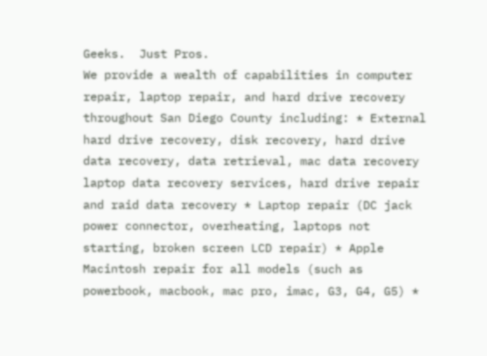Geeks.  Just Pros.
We provide a wealth of capabilities in computer repair, laptop repair, and hard drive recovery throughout San Diego County including: * External hard drive recovery, disk recovery, hard drive data recovery, data retrieval, mac data recovery laptop data recovery services, hard drive repair and raid data recovery * Laptop repair (DC jack power connector, overheating, laptops not starting, broken screen LCD repair) * Apple Macintosh repair for all models (such as powerbook, macbook, mac pro, imac, G3, G4, G5) *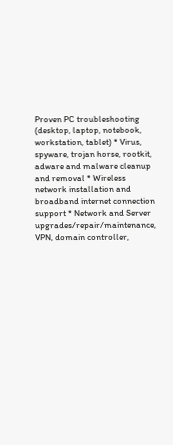Proven PC troubleshooting (desktop, laptop, notebook, workstation, tablet) * Virus, spyware, trojan horse, rootkit, adware and malware cleanup and removal * Wireless network installation and broadband internet connection support * Network and Server upgrades/repair/maintenance, VPN, domain controller,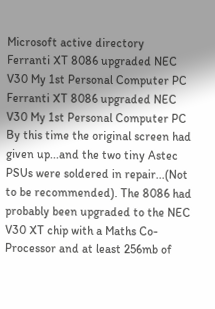Microsoft active directory
Ferranti XT 8086 upgraded NEC V30 My 1st Personal Computer PC
Ferranti XT 8086 upgraded NEC V30 My 1st Personal Computer PC
By this time the original screen had given up...and the two tiny Astec PSUs were soldered in repair...(Not to be recommended). The 8086 had probably been upgraded to the NEC V30 XT chip with a Maths Co-Processor and at least 256mb of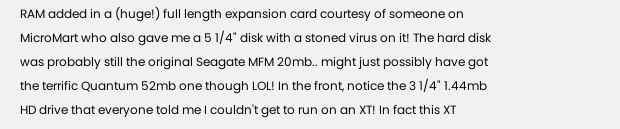RAM added in a (huge!) full length expansion card courtesy of someone on MicroMart who also gave me a 5 1/4" disk with a stoned virus on it! The hard disk was probably still the original Seagate MFM 20mb.. might just possibly have got the terrific Quantum 52mb one though LOL! In the front, notice the 3 1/4" 1.44mb HD drive that everyone told me I couldn't get to run on an XT! In fact this XT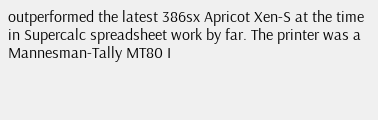outperformed the latest 386sx Apricot Xen-S at the time in Supercalc spreadsheet work by far. The printer was a Mannesman-Tally MT80 I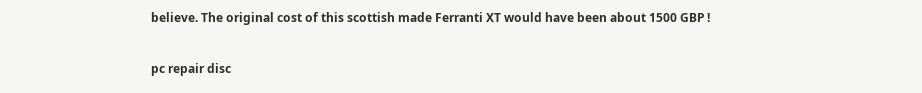believe. The original cost of this scottish made Ferranti XT would have been about 1500 GBP !

pc repair disc